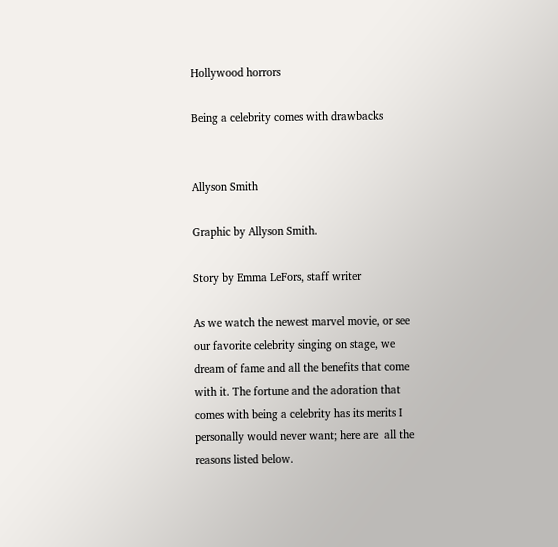Hollywood horrors

Being a celebrity comes with drawbacks


Allyson Smith

Graphic by Allyson Smith.

Story by Emma LeFors, staff writer

As we watch the newest marvel movie, or see our favorite celebrity singing on stage, we dream of fame and all the benefits that come with it. The fortune and the adoration that comes with being a celebrity has its merits I personally would never want; here are  all the reasons listed below.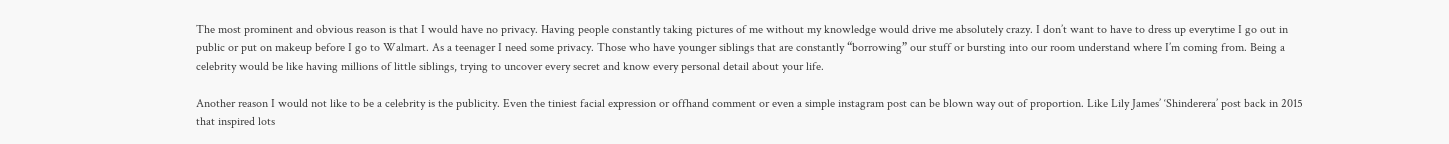The most prominent and obvious reason is that I would have no privacy. Having people constantly taking pictures of me without my knowledge would drive me absolutely crazy. I don’t want to have to dress up everytime I go out in public or put on makeup before I go to Walmart. As a teenager I need some privacy. Those who have younger siblings that are constantly “borrowing” our stuff or bursting into our room understand where I’m coming from. Being a celebrity would be like having millions of little siblings, trying to uncover every secret and know every personal detail about your life.

Another reason I would not like to be a celebrity is the publicity. Even the tiniest facial expression or offhand comment or even a simple instagram post can be blown way out of proportion. Like Lily James’ ‘Shinderera’ post back in 2015 that inspired lots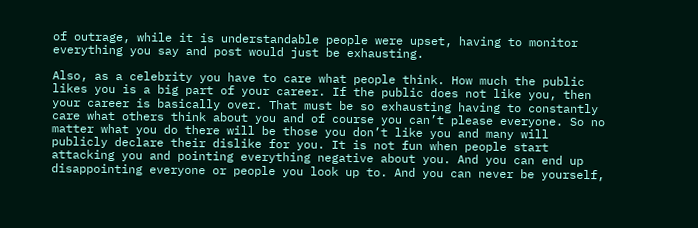of outrage, while it is understandable people were upset, having to monitor everything you say and post would just be exhausting.

Also, as a celebrity you have to care what people think. How much the public likes you is a big part of your career. If the public does not like you, then your career is basically over. That must be so exhausting having to constantly care what others think about you and of course you can’t please everyone. So no matter what you do there will be those you don’t like you and many will publicly declare their dislike for you. It is not fun when people start attacking you and pointing everything negative about you. And you can end up disappointing everyone or people you look up to. And you can never be yourself,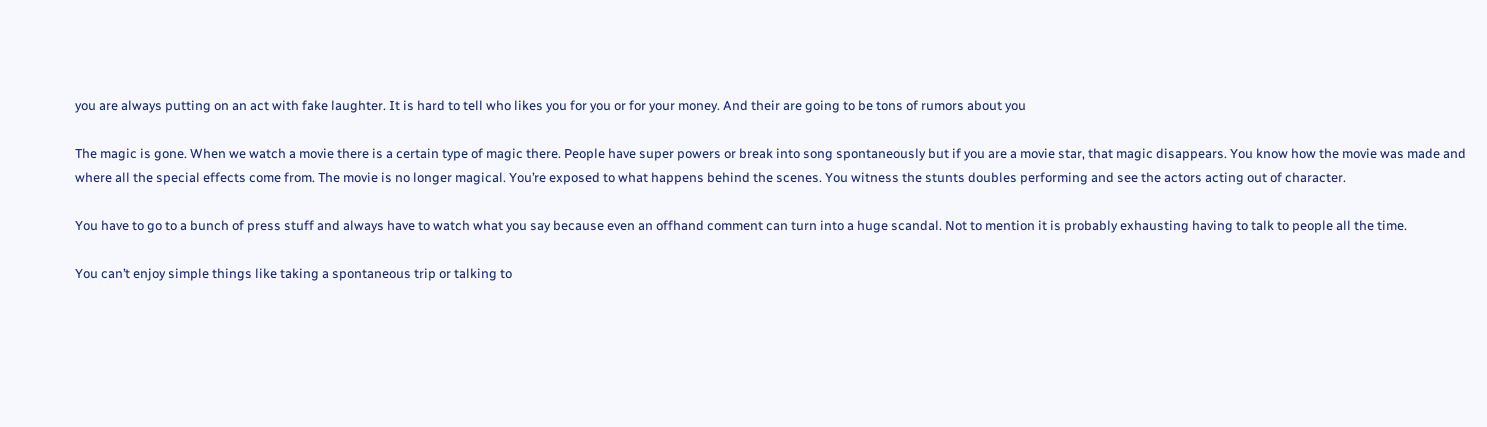you are always putting on an act with fake laughter. It is hard to tell who likes you for you or for your money. And their are going to be tons of rumors about you

The magic is gone. When we watch a movie there is a certain type of magic there. People have super powers or break into song spontaneously but if you are a movie star, that magic disappears. You know how the movie was made and where all the special effects come from. The movie is no longer magical. You’re exposed to what happens behind the scenes. You witness the stunts doubles performing and see the actors acting out of character.

You have to go to a bunch of press stuff and always have to watch what you say because even an offhand comment can turn into a huge scandal. Not to mention it is probably exhausting having to talk to people all the time.

You can’t enjoy simple things like taking a spontaneous trip or talking to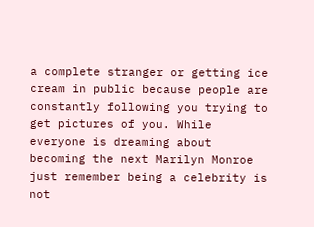a complete stranger or getting ice cream in public because people are constantly following you trying to get pictures of you. While everyone is dreaming about becoming the next Marilyn Monroe just remember being a celebrity is not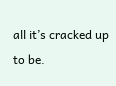all it’s cracked up to be.